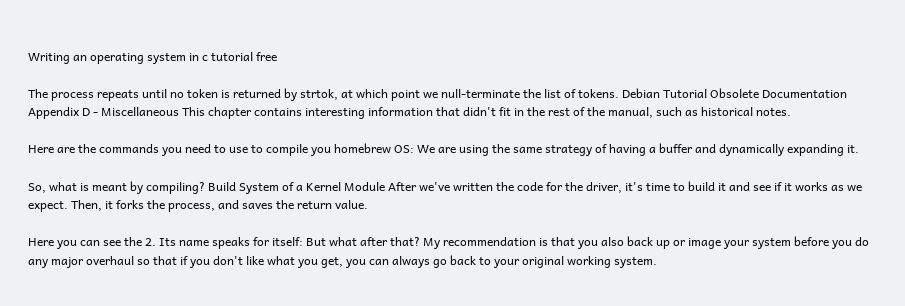Writing an operating system in c tutorial free

The process repeats until no token is returned by strtok, at which point we null-terminate the list of tokens. Debian Tutorial Obsolete Documentation Appendix D - Miscellaneous This chapter contains interesting information that didn't fit in the rest of the manual, such as historical notes.

Here are the commands you need to use to compile you homebrew OS: We are using the same strategy of having a buffer and dynamically expanding it.

So, what is meant by compiling? Build System of a Kernel Module After we've written the code for the driver, it's time to build it and see if it works as we expect. Then, it forks the process, and saves the return value.

Here you can see the 2. Its name speaks for itself: But what after that? My recommendation is that you also back up or image your system before you do any major overhaul so that if you don't like what you get, you can always go back to your original working system.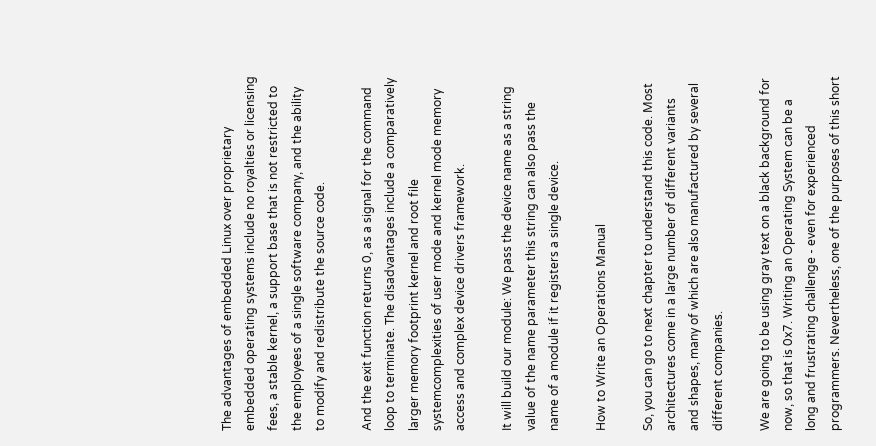The advantages of embedded Linux over proprietary embedded operating systems include no royalties or licensing fees, a stable kernel, a support base that is not restricted to the employees of a single software company, and the ability to modify and redistribute the source code.

And the exit function returns 0, as a signal for the command loop to terminate. The disadvantages include a comparatively larger memory footprint kernel and root file systemcomplexities of user mode and kernel mode memory access and complex device drivers framework.

It will build our module: We pass the device name as a string value of the name parameter this string can also pass the name of a module if it registers a single device.

How to Write an Operations Manual

So, you can go to next chapter to understand this code. Most architectures come in a large number of different variants and shapes, many of which are also manufactured by several different companies.

We are going to be using gray text on a black background for now, so that is 0x7. Writing an Operating System can be a long and frustrating challenge - even for experienced programmers. Nevertheless, one of the purposes of this short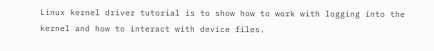Linux kernel driver tutorial is to show how to work with logging into the kernel and how to interact with device files.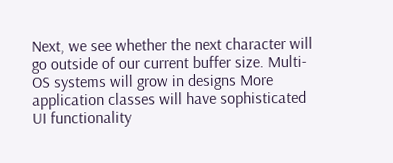Next, we see whether the next character will go outside of our current buffer size. Multi-OS systems will grow in designs More application classes will have sophisticated UI functionality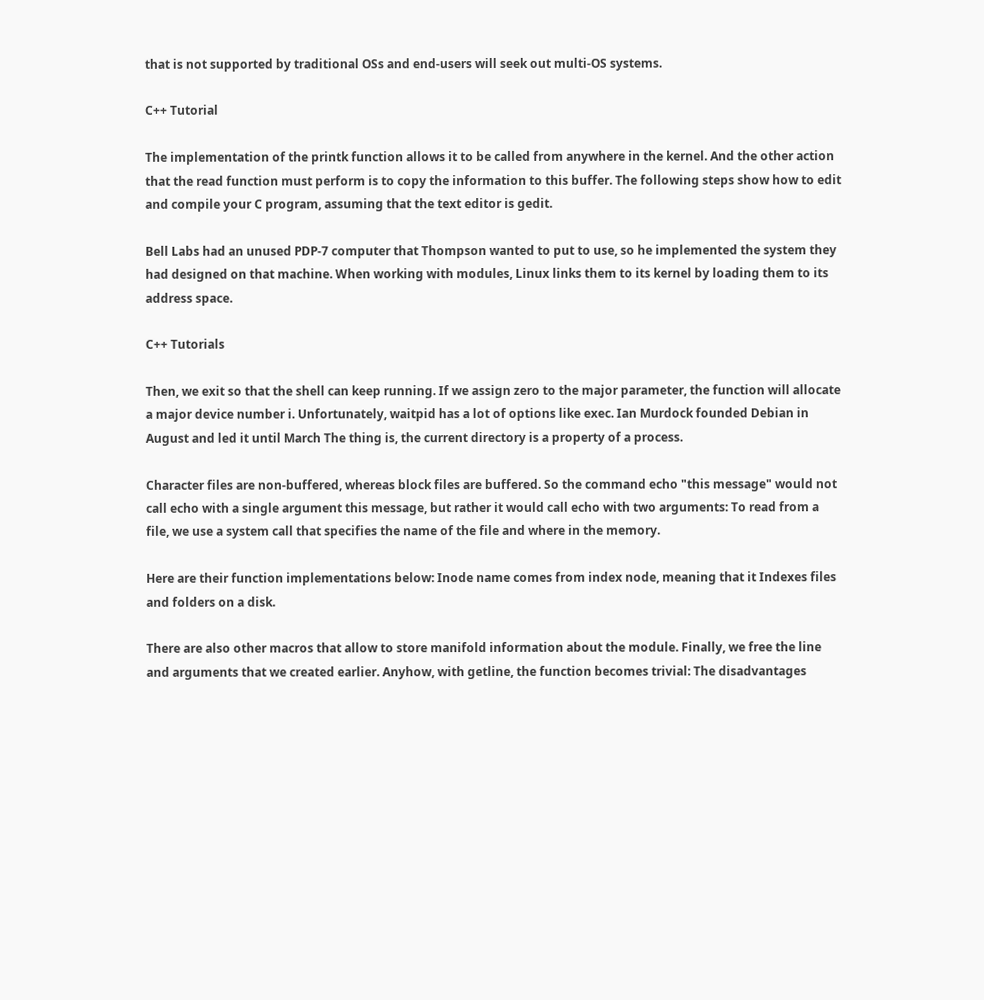that is not supported by traditional OSs and end-users will seek out multi-OS systems.

C++ Tutorial

The implementation of the printk function allows it to be called from anywhere in the kernel. And the other action that the read function must perform is to copy the information to this buffer. The following steps show how to edit and compile your C program, assuming that the text editor is gedit.

Bell Labs had an unused PDP-7 computer that Thompson wanted to put to use, so he implemented the system they had designed on that machine. When working with modules, Linux links them to its kernel by loading them to its address space.

C++ Tutorials

Then, we exit so that the shell can keep running. If we assign zero to the major parameter, the function will allocate a major device number i. Unfortunately, waitpid has a lot of options like exec. Ian Murdock founded Debian in August and led it until March The thing is, the current directory is a property of a process.

Character files are non-buffered, whereas block files are buffered. So the command echo "this message" would not call echo with a single argument this message, but rather it would call echo with two arguments: To read from a file, we use a system call that specifies the name of the file and where in the memory.

Here are their function implementations below: Inode name comes from index node, meaning that it Indexes files and folders on a disk.

There are also other macros that allow to store manifold information about the module. Finally, we free the line and arguments that we created earlier. Anyhow, with getline, the function becomes trivial: The disadvantages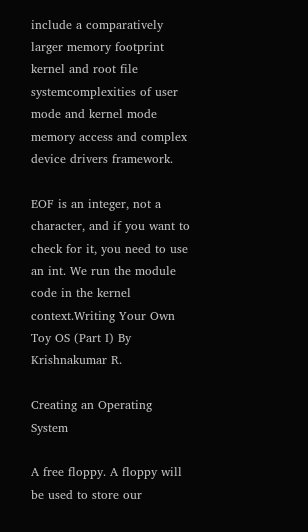include a comparatively larger memory footprint kernel and root file systemcomplexities of user mode and kernel mode memory access and complex device drivers framework.

EOF is an integer, not a character, and if you want to check for it, you need to use an int. We run the module code in the kernel context.Writing Your Own Toy OS (Part I) By Krishnakumar R.

Creating an Operating System

A free floppy. A floppy will be used to store our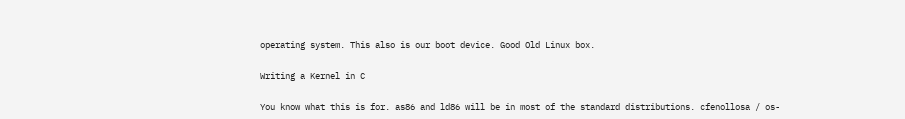operating system. This also is our boot device. Good Old Linux box.

Writing a Kernel in C

You know what this is for. as86 and ld86 will be in most of the standard distributions. cfenollosa / os-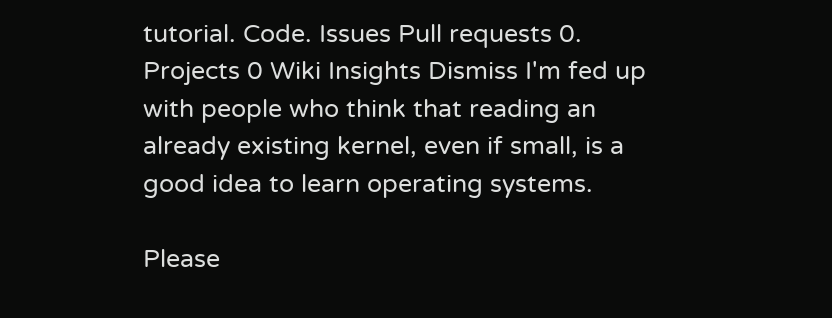tutorial. Code. Issues Pull requests 0. Projects 0 Wiki Insights Dismiss I'm fed up with people who think that reading an already existing kernel, even if small, is a good idea to learn operating systems.

Please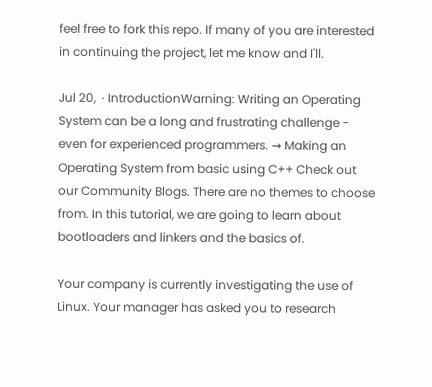feel free to fork this repo. If many of you are interested in continuing the project, let me know and I'll.

Jul 20,  · IntroductionWarning: Writing an Operating System can be a long and frustrating challenge - even for experienced programmers. → Making an Operating System from basic using C++ Check out our Community Blogs. There are no themes to choose from. In this tutorial, we are going to learn about bootloaders and linkers and the basics of.

Your company is currently investigating the use of Linux. Your manager has asked you to research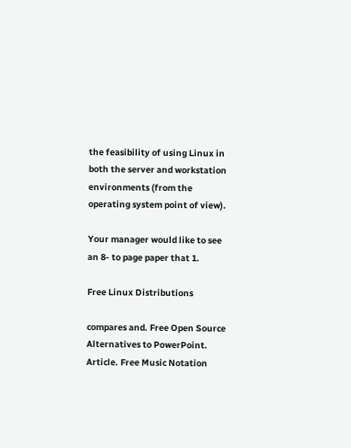the feasibility of using Linux in both the server and workstation environments (from the operating system point of view).

Your manager would like to see an 8- to page paper that 1.

Free Linux Distributions

compares and. Free Open Source Alternatives to PowerPoint. Article. Free Music Notation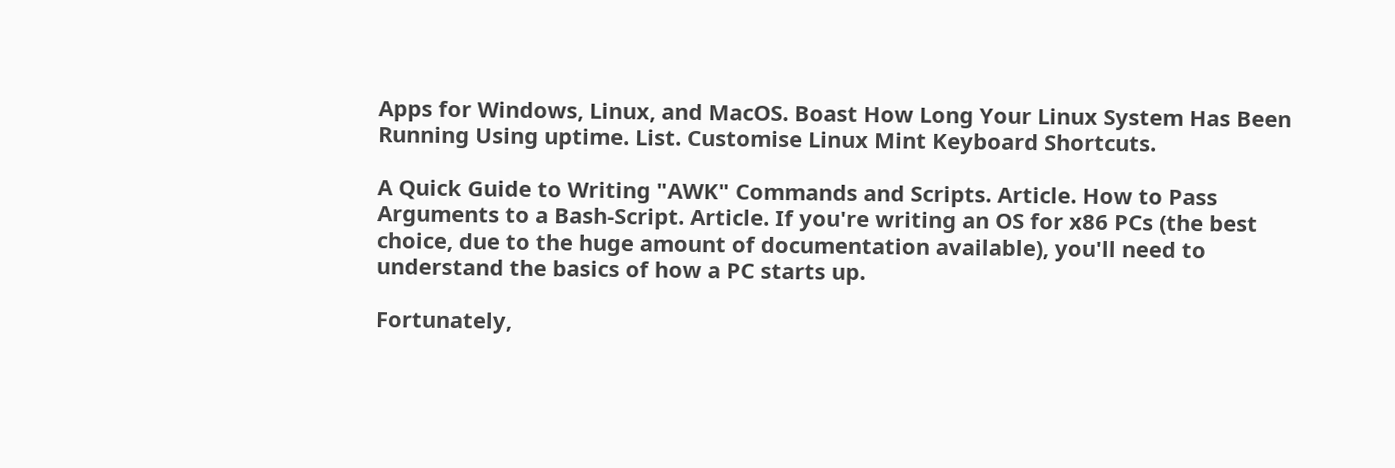Apps for Windows, Linux, and MacOS. Boast How Long Your Linux System Has Been Running Using uptime. List. Customise Linux Mint Keyboard Shortcuts.

A Quick Guide to Writing "AWK" Commands and Scripts. Article. How to Pass Arguments to a Bash-Script. Article. If you're writing an OS for x86 PCs (the best choice, due to the huge amount of documentation available), you'll need to understand the basics of how a PC starts up.

Fortunately,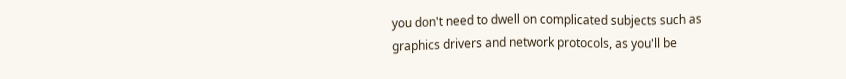you don't need to dwell on complicated subjects such as graphics drivers and network protocols, as you'll be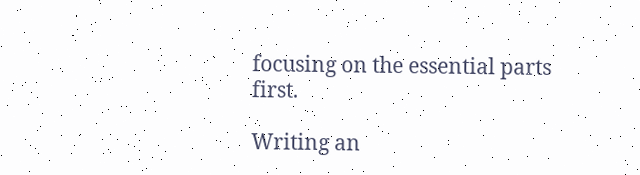focusing on the essential parts first.

Writing an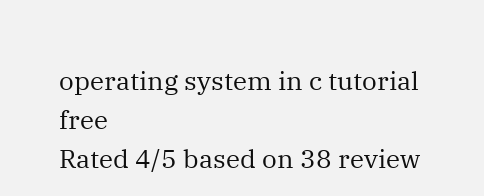operating system in c tutorial free
Rated 4/5 based on 38 review